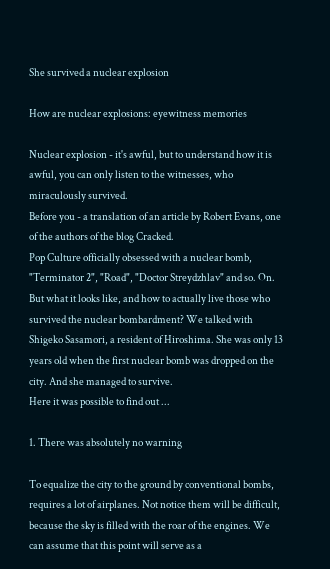She survived a nuclear explosion

How are nuclear explosions: eyewitness memories

Nuclear explosion - it's awful, but to understand how it is awful, you can only listen to the witnesses, who miraculously survived.
Before you - a translation of an article by Robert Evans, one of the authors of the blog Cracked.
Pop Culture officially obsessed with a nuclear bomb, "Terminator 2", "Road", "Doctor Streydzhlav" and so. On. But what it looks like, and how to actually live those who survived the nuclear bombardment? We talked with Shigeko Sasamori, a resident of Hiroshima. She was only 13 years old when the first nuclear bomb was dropped on the city. And she managed to survive.
Here it was possible to find out ...

1. There was absolutely no warning

To equalize the city to the ground by conventional bombs, requires a lot of airplanes. Not notice them will be difficult, because the sky is filled with the roar of the engines. We can assume that this point will serve as a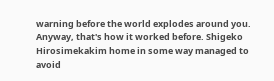warning before the world explodes around you. Anyway, that's how it worked before. Shigeko Hirosimekakim home in some way managed to avoid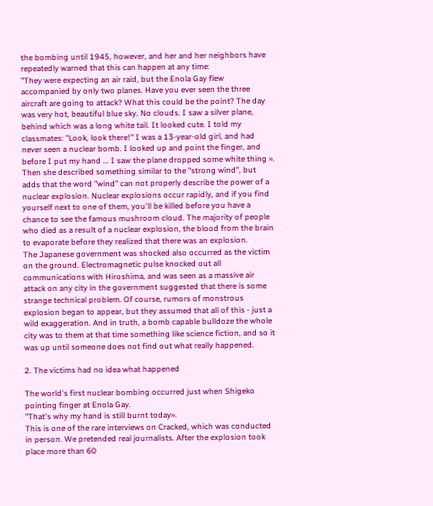the bombing until 1945, however, and her and her neighbors have repeatedly warned that this can happen at any time:
"They were expecting an air raid, but the Enola Gay flew accompanied by only two planes. Have you ever seen the three aircraft are going to attack? What this could be the point? The day was very hot, beautiful blue sky. No clouds. I saw a silver plane, behind which was a long white tail. It looked cute. I told my classmates: "Look, look there!" I was a 13-year-old girl, and had never seen a nuclear bomb. I looked up and point the finger, and before I put my hand ... I saw the plane dropped some white thing ».
Then she described something similar to the "strong wind", but adds that the word "wind" can not properly describe the power of a nuclear explosion. Nuclear explosions occur rapidly, and if you find yourself next to one of them, you'll be killed before you have a chance to see the famous mushroom cloud. The majority of people who died as a result of a nuclear explosion, the blood from the brain to evaporate before they realized that there was an explosion.
The Japanese government was shocked also occurred as the victim on the ground. Electromagnetic pulse knocked out all communications with Hiroshima, and was seen as a massive air attack on any city in the government suggested that there is some strange technical problem. Of course, rumors of monstrous explosion began to appear, but they assumed that all of this - just a wild exaggeration. And in truth, a bomb capable bulldoze the whole city was to them at that time something like science fiction, and so it was up until someone does not find out what really happened.

2. The victims had no idea what happened

The world's first nuclear bombing occurred just when Shigeko pointing finger at Enola Gay.
"That's why my hand is still burnt today».
This is one of the rare interviews on Cracked, which was conducted in person. We pretended real journalists. After the explosion took place more than 60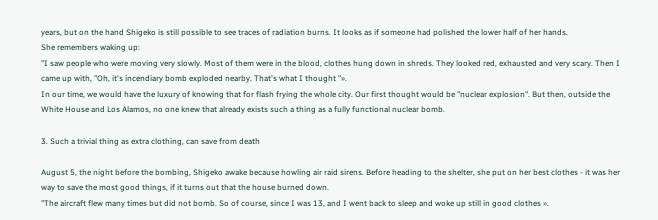years, but on the hand Shigeko is still possible to see traces of radiation burns. It looks as if someone had polished the lower half of her hands.
She remembers waking up:
"I saw people who were moving very slowly. Most of them were in the blood, clothes hung down in shreds. They looked red, exhausted and very scary. Then I came up with, "Oh, it's incendiary bomb exploded nearby. That's what I thought "».
In our time, we would have the luxury of knowing that for flash frying the whole city. Our first thought would be "nuclear explosion". But then, outside the White House and Los Alamos, no one knew that already exists such a thing as a fully functional nuclear bomb.

3. Such a trivial thing as extra clothing, can save from death

August 5, the night before the bombing, Shigeko awake because howling air raid sirens. Before heading to the shelter, she put on her best clothes - it was her way to save the most good things, if it turns out that the house burned down.
"The aircraft flew many times but did not bomb. So of course, since I was 13, and I went back to sleep and woke up still in good clothes ».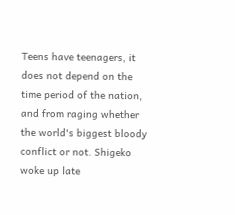Teens have teenagers, it does not depend on the time period of the nation, and from raging whether the world's biggest bloody conflict or not. Shigeko woke up late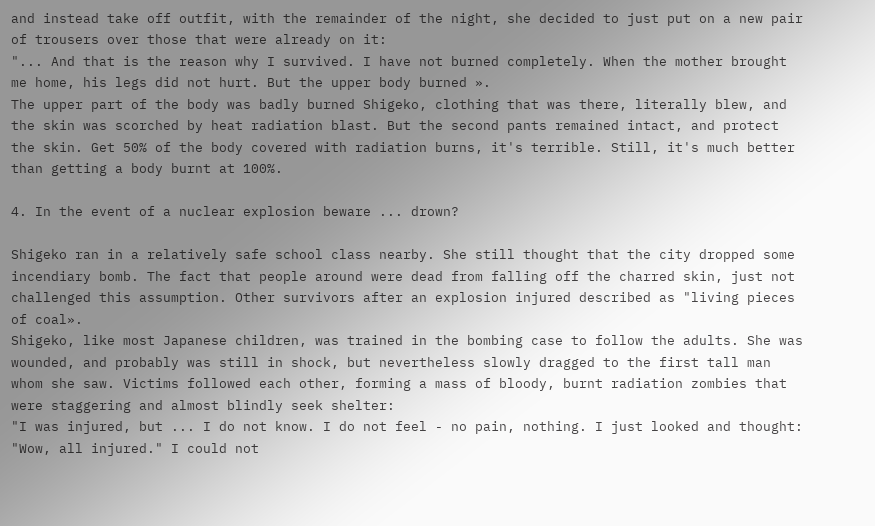and instead take off outfit, with the remainder of the night, she decided to just put on a new pair of trousers over those that were already on it:
"... And that is the reason why I survived. I have not burned completely. When the mother brought me home, his legs did not hurt. But the upper body burned ».
The upper part of the body was badly burned Shigeko, clothing that was there, literally blew, and the skin was scorched by heat radiation blast. But the second pants remained intact, and protect the skin. Get 50% of the body covered with radiation burns, it's terrible. Still, it's much better than getting a body burnt at 100%.

4. In the event of a nuclear explosion beware ... drown?

Shigeko ran in a relatively safe school class nearby. She still thought that the city dropped some incendiary bomb. The fact that people around were dead from falling off the charred skin, just not challenged this assumption. Other survivors after an explosion injured described as "living pieces of coal».
Shigeko, like most Japanese children, was trained in the bombing case to follow the adults. She was wounded, and probably was still in shock, but nevertheless slowly dragged to the first tall man whom she saw. Victims followed each other, forming a mass of bloody, burnt radiation zombies that were staggering and almost blindly seek shelter:
"I was injured, but ... I do not know. I do not feel - no pain, nothing. I just looked and thought: "Wow, all injured." I could not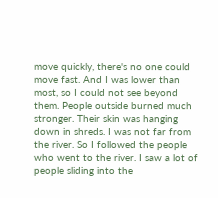move quickly, there's no one could move fast. And I was lower than most, so I could not see beyond them. People outside burned much stronger. Their skin was hanging down in shreds. I was not far from the river. So I followed the people who went to the river. I saw a lot of people sliding into the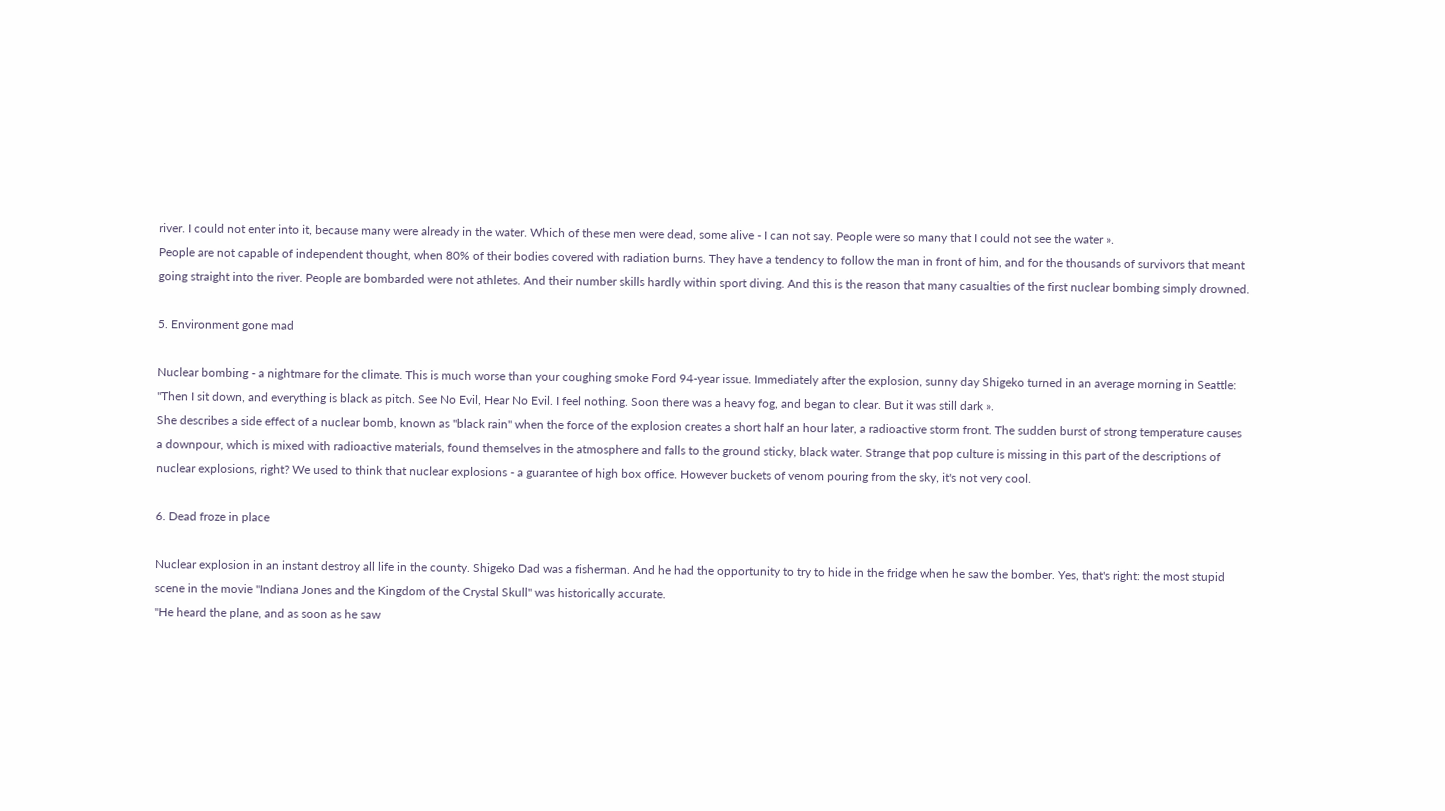river. I could not enter into it, because many were already in the water. Which of these men were dead, some alive - I can not say. People were so many that I could not see the water ».
People are not capable of independent thought, when 80% of their bodies covered with radiation burns. They have a tendency to follow the man in front of him, and for the thousands of survivors that meant going straight into the river. People are bombarded were not athletes. And their number skills hardly within sport diving. And this is the reason that many casualties of the first nuclear bombing simply drowned.

5. Environment gone mad

Nuclear bombing - a nightmare for the climate. This is much worse than your coughing smoke Ford 94-year issue. Immediately after the explosion, sunny day Shigeko turned in an average morning in Seattle:
"Then I sit down, and everything is black as pitch. See No Evil, Hear No Evil. I feel nothing. Soon there was a heavy fog, and began to clear. But it was still dark ».
She describes a side effect of a nuclear bomb, known as "black rain" when the force of the explosion creates a short half an hour later, a radioactive storm front. The sudden burst of strong temperature causes a downpour, which is mixed with radioactive materials, found themselves in the atmosphere and falls to the ground sticky, black water. Strange that pop culture is missing in this part of the descriptions of nuclear explosions, right? We used to think that nuclear explosions - a guarantee of high box office. However buckets of venom pouring from the sky, it's not very cool.

6. Dead froze in place

Nuclear explosion in an instant destroy all life in the county. Shigeko Dad was a fisherman. And he had the opportunity to try to hide in the fridge when he saw the bomber. Yes, that's right: the most stupid scene in the movie "Indiana Jones and the Kingdom of the Crystal Skull" was historically accurate.
"He heard the plane, and as soon as he saw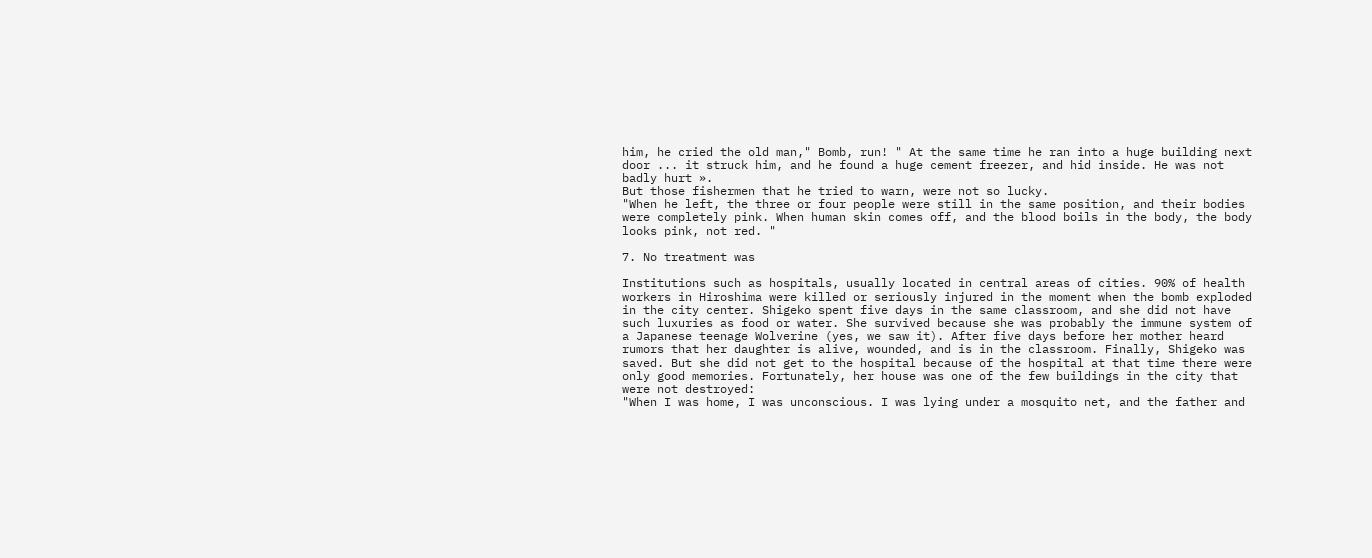him, he cried the old man," Bomb, run! " At the same time he ran into a huge building next door ... it struck him, and he found a huge cement freezer, and hid inside. He was not badly hurt ».
But those fishermen that he tried to warn, were not so lucky.
"When he left, the three or four people were still in the same position, and their bodies were completely pink. When human skin comes off, and the blood boils in the body, the body looks pink, not red. "

7. No treatment was

Institutions such as hospitals, usually located in central areas of cities. 90% of health workers in Hiroshima were killed or seriously injured in the moment when the bomb exploded in the city center. Shigeko spent five days in the same classroom, and she did not have such luxuries as food or water. She survived because she was probably the immune system of a Japanese teenage Wolverine (yes, we saw it). After five days before her mother heard rumors that her daughter is alive, wounded, and is in the classroom. Finally, Shigeko was saved. But she did not get to the hospital because of the hospital at that time there were only good memories. Fortunately, her house was one of the few buildings in the city that were not destroyed:
"When I was home, I was unconscious. I was lying under a mosquito net, and the father and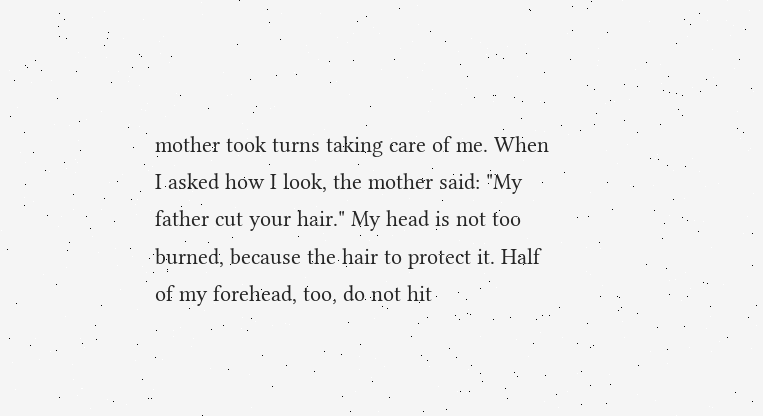mother took turns taking care of me. When I asked how I look, the mother said: "My father cut your hair." My head is not too burned, because the hair to protect it. Half of my forehead, too, do not hit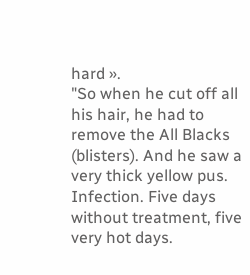hard ».
"So when he cut off all his hair, he had to remove the All Blacks (blisters). And he saw a very thick yellow pus. Infection. Five days without treatment, five very hot days.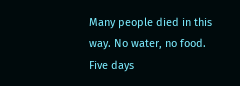Many people died in this way. No water, no food. Five days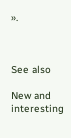».



See also

New and interesting